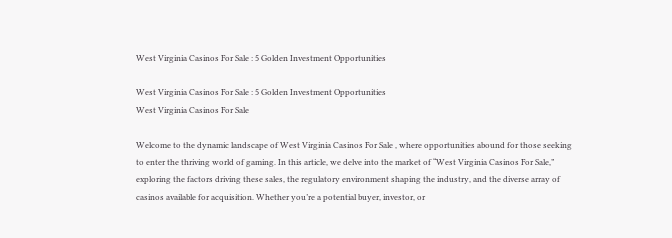West Virginia Casinos For Sale : 5 Golden Investment Opportunities

West Virginia Casinos For Sale : 5 Golden Investment Opportunities
West Virginia Casinos For Sale

Welcome to the dynamic landscape of West Virginia Casinos For Sale , where opportunities abound for those seeking to enter the thriving world of gaming. In this article, we delve into the market of “West Virginia Casinos For Sale,” exploring the factors driving these sales, the regulatory environment shaping the industry, and the diverse array of casinos available for acquisition. Whether you’re a potential buyer, investor, or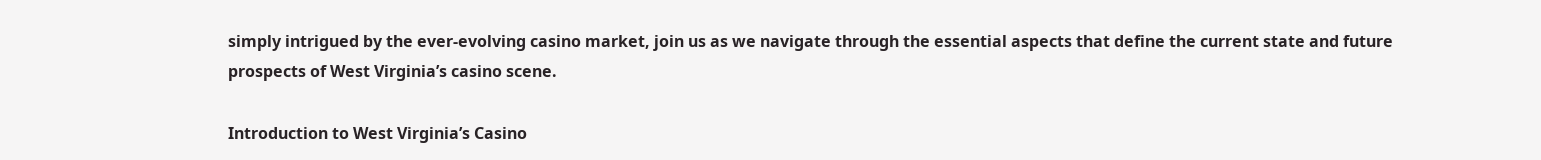simply intrigued by the ever-evolving casino market, join us as we navigate through the essential aspects that define the current state and future prospects of West Virginia’s casino scene.

Introduction to West Virginia’s Casino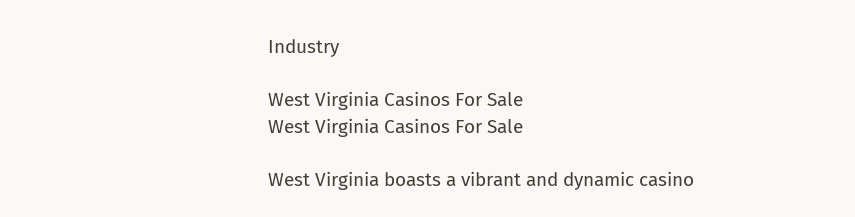Industry

West Virginia Casinos For Sale
West Virginia Casinos For Sale

West Virginia boasts a vibrant and dynamic casino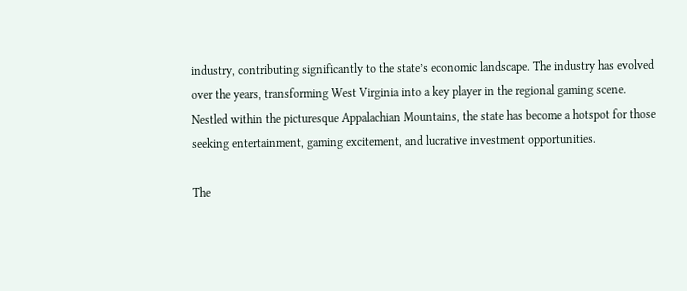industry, contributing significantly to the state’s economic landscape. The industry has evolved over the years, transforming West Virginia into a key player in the regional gaming scene. Nestled within the picturesque Appalachian Mountains, the state has become a hotspot for those seeking entertainment, gaming excitement, and lucrative investment opportunities.

The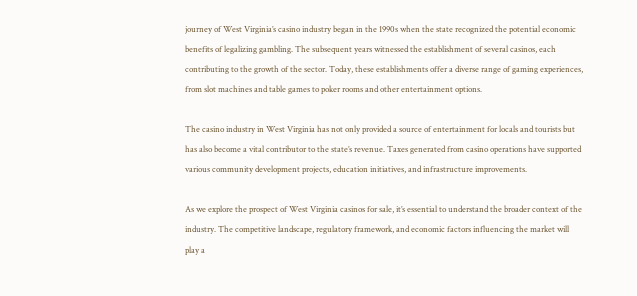journey of West Virginia’s casino industry began in the 1990s when the state recognized the potential economic benefits of legalizing gambling. The subsequent years witnessed the establishment of several casinos, each contributing to the growth of the sector. Today, these establishments offer a diverse range of gaming experiences, from slot machines and table games to poker rooms and other entertainment options.

The casino industry in West Virginia has not only provided a source of entertainment for locals and tourists but has also become a vital contributor to the state’s revenue. Taxes generated from casino operations have supported various community development projects, education initiatives, and infrastructure improvements.

As we explore the prospect of West Virginia casinos for sale, it’s essential to understand the broader context of the industry. The competitive landscape, regulatory framework, and economic factors influencing the market will play a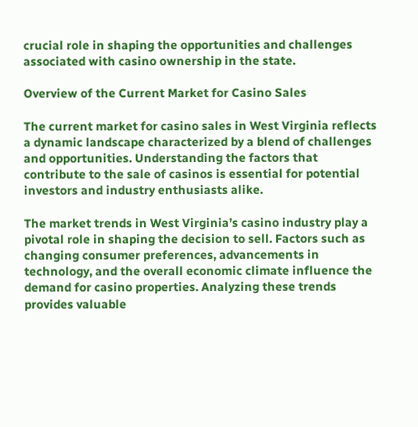crucial role in shaping the opportunities and challenges associated with casino ownership in the state.

Overview of the Current Market for Casino Sales

The current market for casino sales in West Virginia reflects a dynamic landscape characterized by a blend of challenges and opportunities. Understanding the factors that contribute to the sale of casinos is essential for potential investors and industry enthusiasts alike.

The market trends in West Virginia’s casino industry play a pivotal role in shaping the decision to sell. Factors such as changing consumer preferences, advancements in technology, and the overall economic climate influence the demand for casino properties. Analyzing these trends provides valuable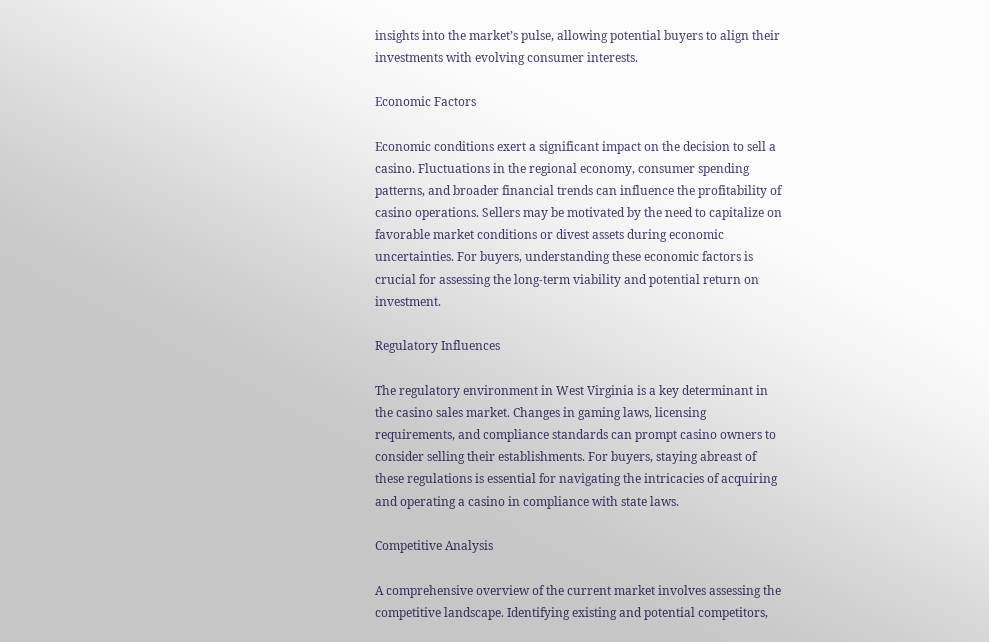insights into the market’s pulse, allowing potential buyers to align their investments with evolving consumer interests.

Economic Factors

Economic conditions exert a significant impact on the decision to sell a casino. Fluctuations in the regional economy, consumer spending patterns, and broader financial trends can influence the profitability of casino operations. Sellers may be motivated by the need to capitalize on favorable market conditions or divest assets during economic uncertainties. For buyers, understanding these economic factors is crucial for assessing the long-term viability and potential return on investment.

Regulatory Influences

The regulatory environment in West Virginia is a key determinant in the casino sales market. Changes in gaming laws, licensing requirements, and compliance standards can prompt casino owners to consider selling their establishments. For buyers, staying abreast of these regulations is essential for navigating the intricacies of acquiring and operating a casino in compliance with state laws.

Competitive Analysis

A comprehensive overview of the current market involves assessing the competitive landscape. Identifying existing and potential competitors,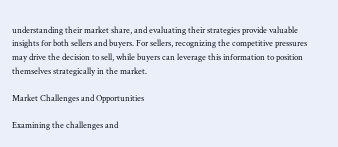understanding their market share, and evaluating their strategies provide valuable insights for both sellers and buyers. For sellers, recognizing the competitive pressures may drive the decision to sell, while buyers can leverage this information to position themselves strategically in the market.

Market Challenges and Opportunities

Examining the challenges and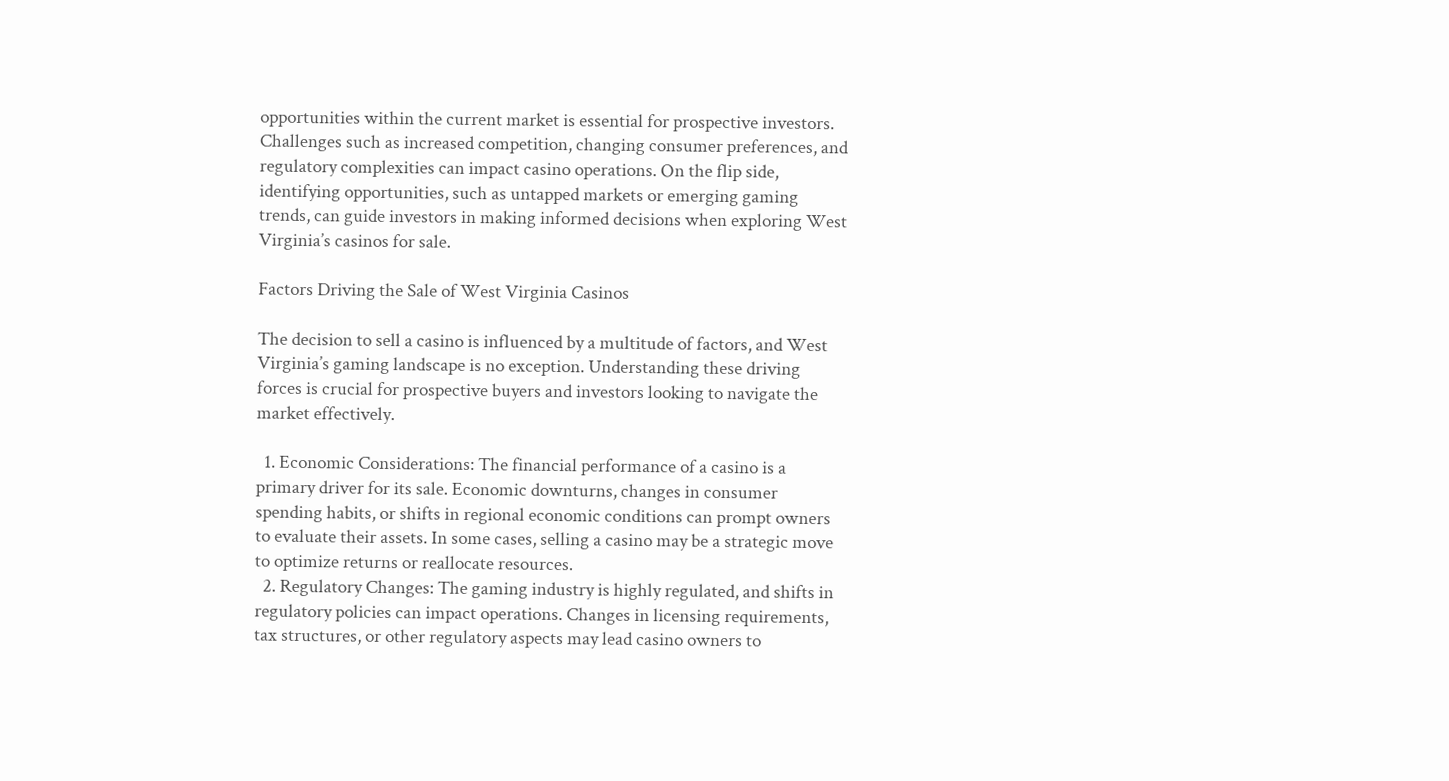opportunities within the current market is essential for prospective investors. Challenges such as increased competition, changing consumer preferences, and regulatory complexities can impact casino operations. On the flip side, identifying opportunities, such as untapped markets or emerging gaming trends, can guide investors in making informed decisions when exploring West Virginia’s casinos for sale.

Factors Driving the Sale of West Virginia Casinos

The decision to sell a casino is influenced by a multitude of factors, and West Virginia’s gaming landscape is no exception. Understanding these driving forces is crucial for prospective buyers and investors looking to navigate the market effectively.

  1. Economic Considerations: The financial performance of a casino is a primary driver for its sale. Economic downturns, changes in consumer spending habits, or shifts in regional economic conditions can prompt owners to evaluate their assets. In some cases, selling a casino may be a strategic move to optimize returns or reallocate resources.
  2. Regulatory Changes: The gaming industry is highly regulated, and shifts in regulatory policies can impact operations. Changes in licensing requirements, tax structures, or other regulatory aspects may lead casino owners to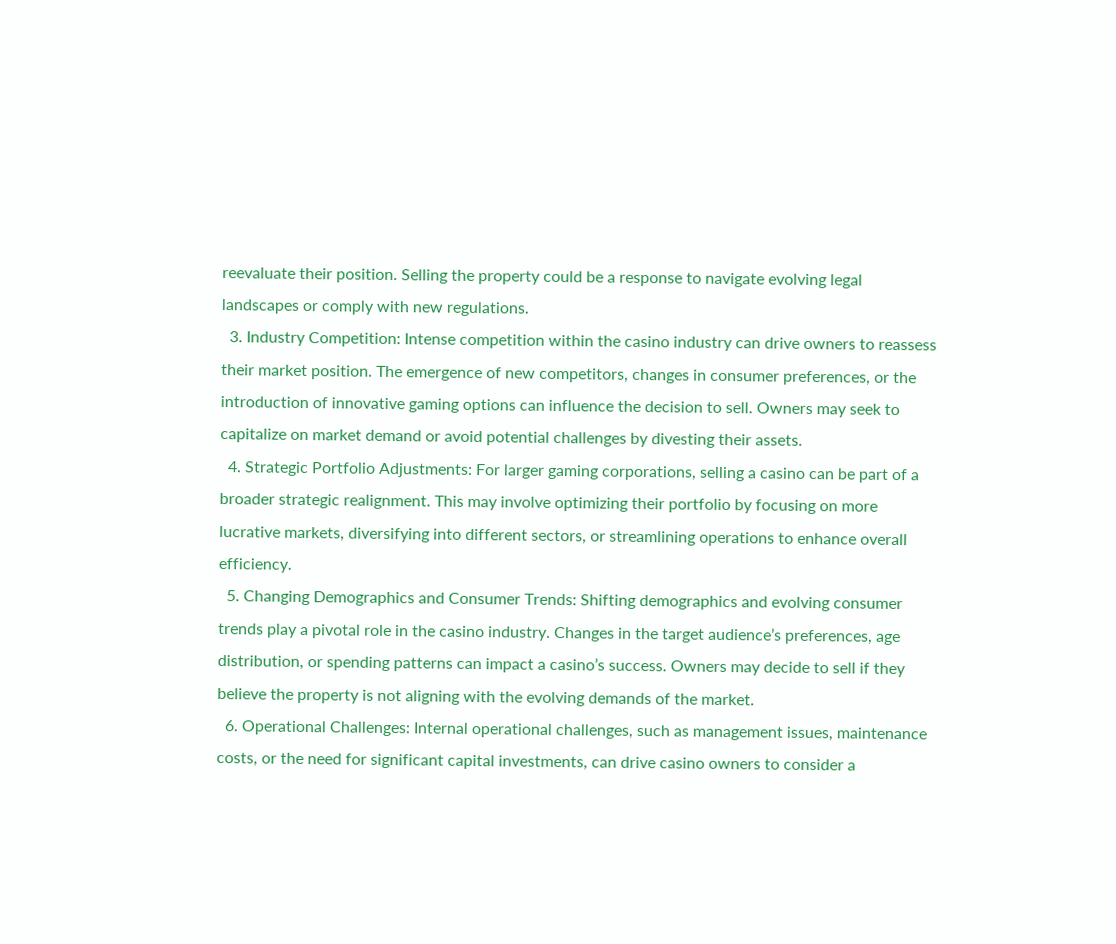reevaluate their position. Selling the property could be a response to navigate evolving legal landscapes or comply with new regulations.
  3. Industry Competition: Intense competition within the casino industry can drive owners to reassess their market position. The emergence of new competitors, changes in consumer preferences, or the introduction of innovative gaming options can influence the decision to sell. Owners may seek to capitalize on market demand or avoid potential challenges by divesting their assets.
  4. Strategic Portfolio Adjustments: For larger gaming corporations, selling a casino can be part of a broader strategic realignment. This may involve optimizing their portfolio by focusing on more lucrative markets, diversifying into different sectors, or streamlining operations to enhance overall efficiency.
  5. Changing Demographics and Consumer Trends: Shifting demographics and evolving consumer trends play a pivotal role in the casino industry. Changes in the target audience’s preferences, age distribution, or spending patterns can impact a casino’s success. Owners may decide to sell if they believe the property is not aligning with the evolving demands of the market.
  6. Operational Challenges: Internal operational challenges, such as management issues, maintenance costs, or the need for significant capital investments, can drive casino owners to consider a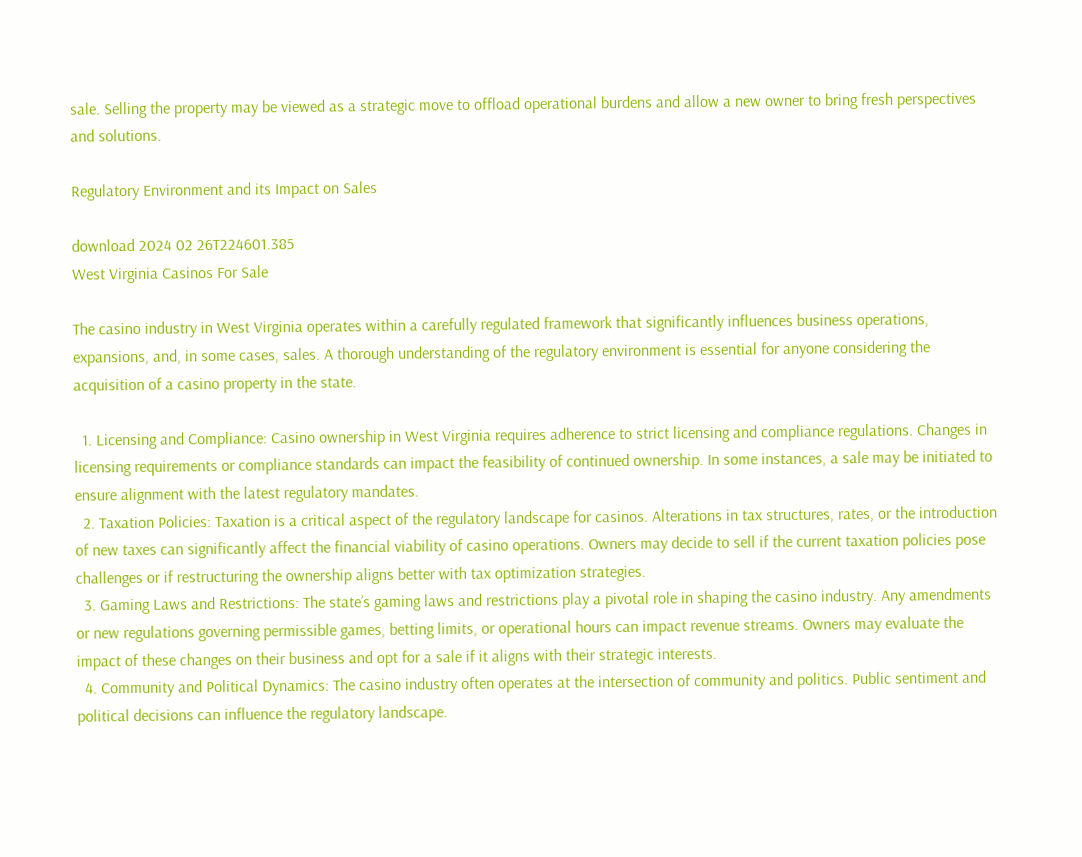sale. Selling the property may be viewed as a strategic move to offload operational burdens and allow a new owner to bring fresh perspectives and solutions.

Regulatory Environment and its Impact on Sales

download 2024 02 26T224601.385
West Virginia Casinos For Sale

The casino industry in West Virginia operates within a carefully regulated framework that significantly influences business operations, expansions, and, in some cases, sales. A thorough understanding of the regulatory environment is essential for anyone considering the acquisition of a casino property in the state.

  1. Licensing and Compliance: Casino ownership in West Virginia requires adherence to strict licensing and compliance regulations. Changes in licensing requirements or compliance standards can impact the feasibility of continued ownership. In some instances, a sale may be initiated to ensure alignment with the latest regulatory mandates.
  2. Taxation Policies: Taxation is a critical aspect of the regulatory landscape for casinos. Alterations in tax structures, rates, or the introduction of new taxes can significantly affect the financial viability of casino operations. Owners may decide to sell if the current taxation policies pose challenges or if restructuring the ownership aligns better with tax optimization strategies.
  3. Gaming Laws and Restrictions: The state’s gaming laws and restrictions play a pivotal role in shaping the casino industry. Any amendments or new regulations governing permissible games, betting limits, or operational hours can impact revenue streams. Owners may evaluate the impact of these changes on their business and opt for a sale if it aligns with their strategic interests.
  4. Community and Political Dynamics: The casino industry often operates at the intersection of community and politics. Public sentiment and political decisions can influence the regulatory landscape.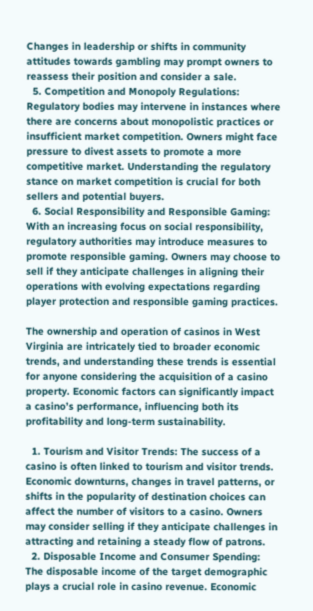Changes in leadership or shifts in community attitudes towards gambling may prompt owners to reassess their position and consider a sale.
  5. Competition and Monopoly Regulations: Regulatory bodies may intervene in instances where there are concerns about monopolistic practices or insufficient market competition. Owners might face pressure to divest assets to promote a more competitive market. Understanding the regulatory stance on market competition is crucial for both sellers and potential buyers.
  6. Social Responsibility and Responsible Gaming: With an increasing focus on social responsibility, regulatory authorities may introduce measures to promote responsible gaming. Owners may choose to sell if they anticipate challenges in aligning their operations with evolving expectations regarding player protection and responsible gaming practices.

The ownership and operation of casinos in West Virginia are intricately tied to broader economic trends, and understanding these trends is essential for anyone considering the acquisition of a casino property. Economic factors can significantly impact a casino’s performance, influencing both its profitability and long-term sustainability.

  1. Tourism and Visitor Trends: The success of a casino is often linked to tourism and visitor trends. Economic downturns, changes in travel patterns, or shifts in the popularity of destination choices can affect the number of visitors to a casino. Owners may consider selling if they anticipate challenges in attracting and retaining a steady flow of patrons.
  2. Disposable Income and Consumer Spending: The disposable income of the target demographic plays a crucial role in casino revenue. Economic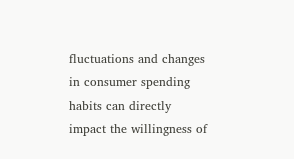fluctuations and changes in consumer spending habits can directly impact the willingness of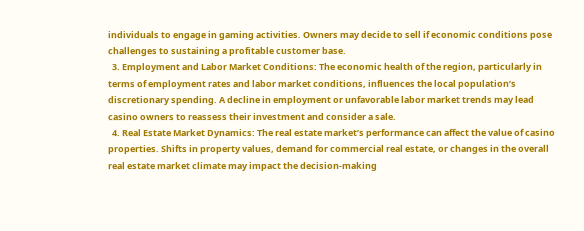individuals to engage in gaming activities. Owners may decide to sell if economic conditions pose challenges to sustaining a profitable customer base.
  3. Employment and Labor Market Conditions: The economic health of the region, particularly in terms of employment rates and labor market conditions, influences the local population’s discretionary spending. A decline in employment or unfavorable labor market trends may lead casino owners to reassess their investment and consider a sale.
  4. Real Estate Market Dynamics: The real estate market’s performance can affect the value of casino properties. Shifts in property values, demand for commercial real estate, or changes in the overall real estate market climate may impact the decision-making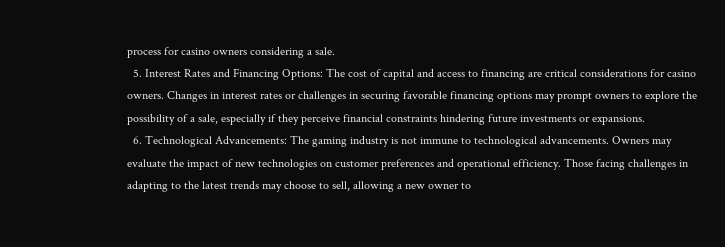process for casino owners considering a sale.
  5. Interest Rates and Financing Options: The cost of capital and access to financing are critical considerations for casino owners. Changes in interest rates or challenges in securing favorable financing options may prompt owners to explore the possibility of a sale, especially if they perceive financial constraints hindering future investments or expansions.
  6. Technological Advancements: The gaming industry is not immune to technological advancements. Owners may evaluate the impact of new technologies on customer preferences and operational efficiency. Those facing challenges in adapting to the latest trends may choose to sell, allowing a new owner to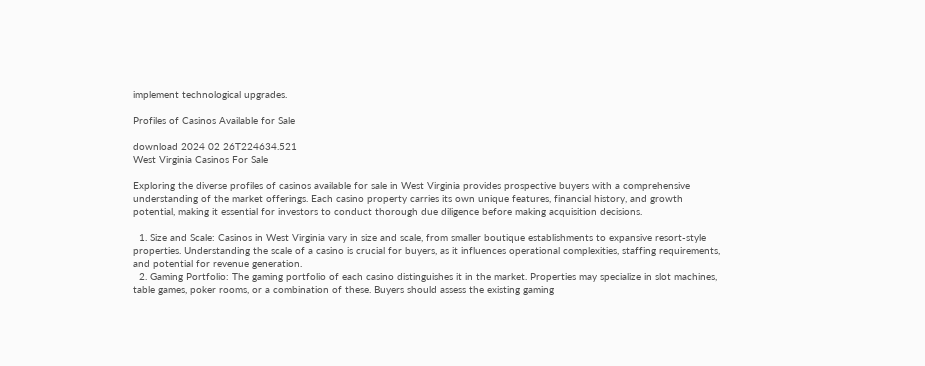implement technological upgrades.

Profiles of Casinos Available for Sale

download 2024 02 26T224634.521
West Virginia Casinos For Sale

Exploring the diverse profiles of casinos available for sale in West Virginia provides prospective buyers with a comprehensive understanding of the market offerings. Each casino property carries its own unique features, financial history, and growth potential, making it essential for investors to conduct thorough due diligence before making acquisition decisions.

  1. Size and Scale: Casinos in West Virginia vary in size and scale, from smaller boutique establishments to expansive resort-style properties. Understanding the scale of a casino is crucial for buyers, as it influences operational complexities, staffing requirements, and potential for revenue generation.
  2. Gaming Portfolio: The gaming portfolio of each casino distinguishes it in the market. Properties may specialize in slot machines, table games, poker rooms, or a combination of these. Buyers should assess the existing gaming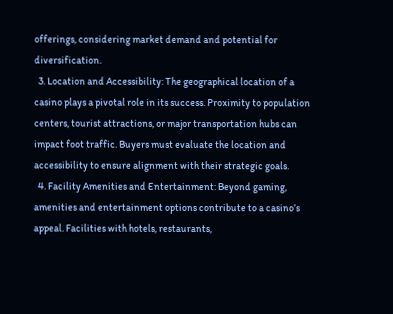offerings, considering market demand and potential for diversification.
  3. Location and Accessibility: The geographical location of a casino plays a pivotal role in its success. Proximity to population centers, tourist attractions, or major transportation hubs can impact foot traffic. Buyers must evaluate the location and accessibility to ensure alignment with their strategic goals.
  4. Facility Amenities and Entertainment: Beyond gaming, amenities and entertainment options contribute to a casino’s appeal. Facilities with hotels, restaurants,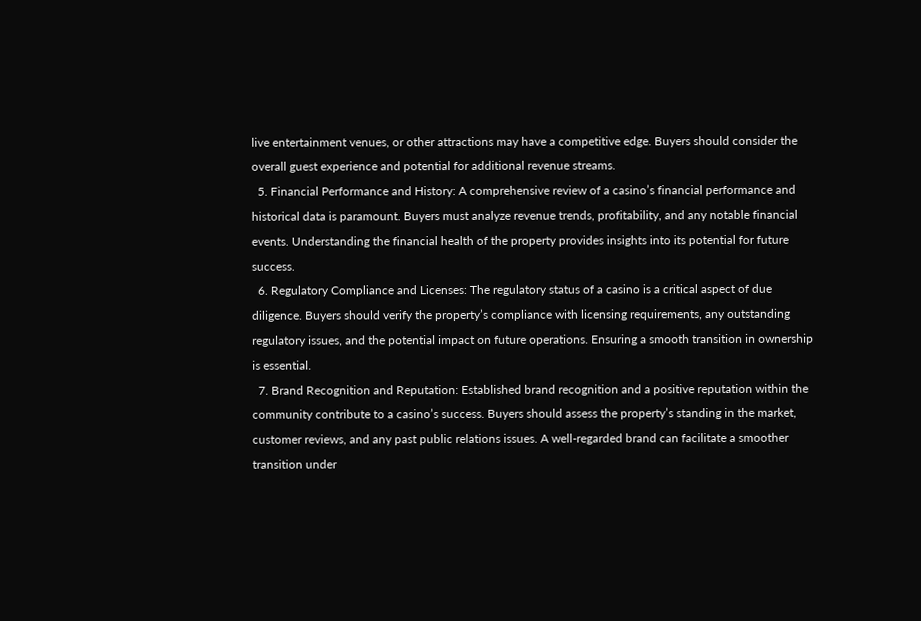live entertainment venues, or other attractions may have a competitive edge. Buyers should consider the overall guest experience and potential for additional revenue streams.
  5. Financial Performance and History: A comprehensive review of a casino’s financial performance and historical data is paramount. Buyers must analyze revenue trends, profitability, and any notable financial events. Understanding the financial health of the property provides insights into its potential for future success.
  6. Regulatory Compliance and Licenses: The regulatory status of a casino is a critical aspect of due diligence. Buyers should verify the property’s compliance with licensing requirements, any outstanding regulatory issues, and the potential impact on future operations. Ensuring a smooth transition in ownership is essential.
  7. Brand Recognition and Reputation: Established brand recognition and a positive reputation within the community contribute to a casino’s success. Buyers should assess the property’s standing in the market, customer reviews, and any past public relations issues. A well-regarded brand can facilitate a smoother transition under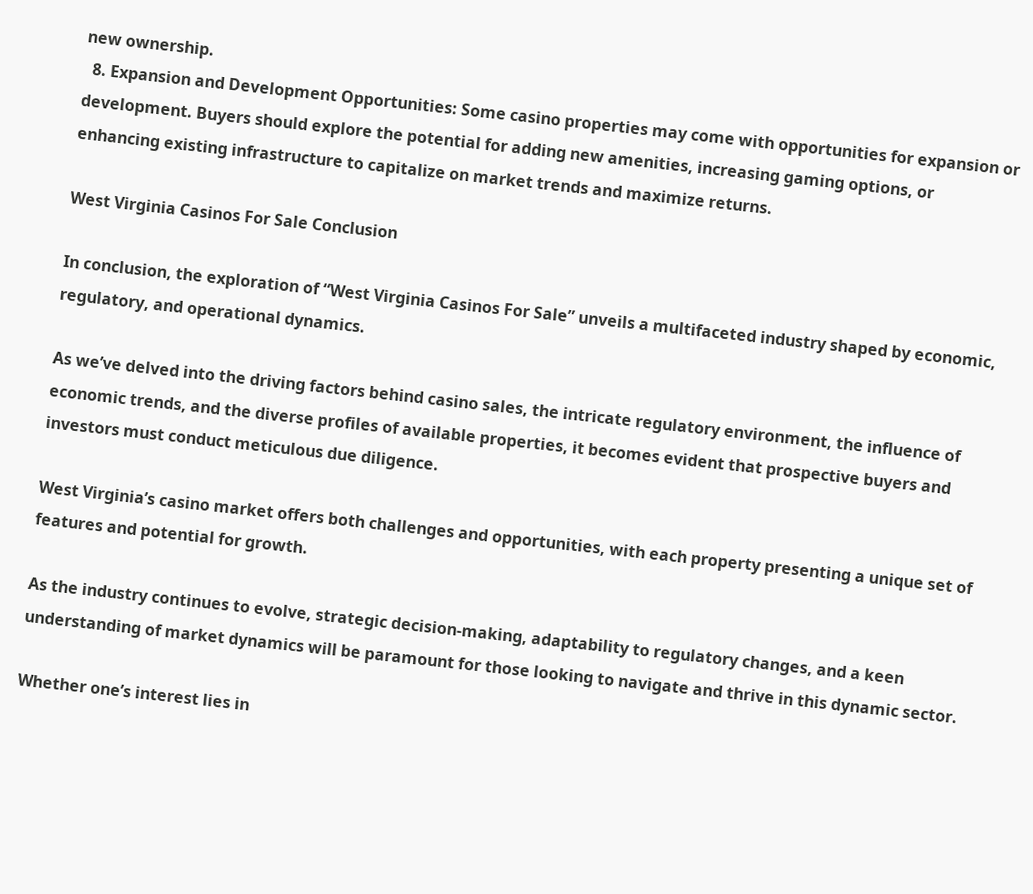new ownership.
  8. Expansion and Development Opportunities: Some casino properties may come with opportunities for expansion or development. Buyers should explore the potential for adding new amenities, increasing gaming options, or enhancing existing infrastructure to capitalize on market trends and maximize returns.

West Virginia Casinos For Sale Conclusion

In conclusion, the exploration of “West Virginia Casinos For Sale” unveils a multifaceted industry shaped by economic, regulatory, and operational dynamics.

As we’ve delved into the driving factors behind casino sales, the intricate regulatory environment, the influence of economic trends, and the diverse profiles of available properties, it becomes evident that prospective buyers and investors must conduct meticulous due diligence.

West Virginia’s casino market offers both challenges and opportunities, with each property presenting a unique set of features and potential for growth.

As the industry continues to evolve, strategic decision-making, adaptability to regulatory changes, and a keen understanding of market dynamics will be paramount for those looking to navigate and thrive in this dynamic sector.

Whether one’s interest lies in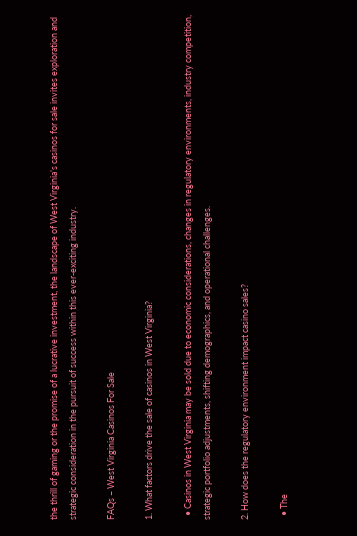the thrill of gaming or the promise of a lucrative investment, the landscape of West Virginia’s casinos for sale invites exploration and strategic consideration in the pursuit of success within this ever-exciting industry.

FAQs – West Virginia Casinos For Sale

1. What factors drive the sale of casinos in West Virginia?

  • Casinos in West Virginia may be sold due to economic considerations, changes in regulatory environments, industry competition, strategic portfolio adjustments, shifting demographics, and operational challenges.

2. How does the regulatory environment impact casino sales?

  • The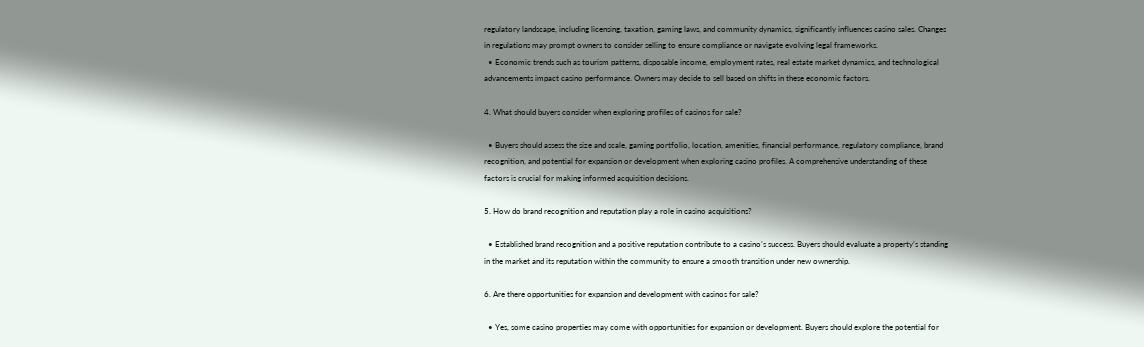regulatory landscape, including licensing, taxation, gaming laws, and community dynamics, significantly influences casino sales. Changes in regulations may prompt owners to consider selling to ensure compliance or navigate evolving legal frameworks.
  • Economic trends such as tourism patterns, disposable income, employment rates, real estate market dynamics, and technological advancements impact casino performance. Owners may decide to sell based on shifts in these economic factors.

4. What should buyers consider when exploring profiles of casinos for sale?

  • Buyers should assess the size and scale, gaming portfolio, location, amenities, financial performance, regulatory compliance, brand recognition, and potential for expansion or development when exploring casino profiles. A comprehensive understanding of these factors is crucial for making informed acquisition decisions.

5. How do brand recognition and reputation play a role in casino acquisitions?

  • Established brand recognition and a positive reputation contribute to a casino’s success. Buyers should evaluate a property’s standing in the market and its reputation within the community to ensure a smooth transition under new ownership.

6. Are there opportunities for expansion and development with casinos for sale?

  • Yes, some casino properties may come with opportunities for expansion or development. Buyers should explore the potential for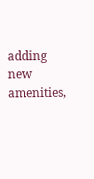adding new amenities,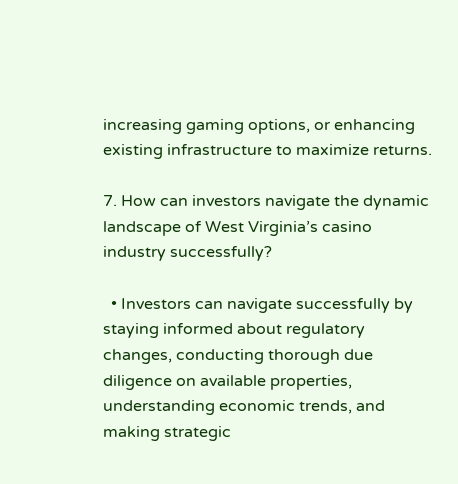increasing gaming options, or enhancing existing infrastructure to maximize returns.

7. How can investors navigate the dynamic landscape of West Virginia’s casino industry successfully?

  • Investors can navigate successfully by staying informed about regulatory changes, conducting thorough due diligence on available properties, understanding economic trends, and making strategic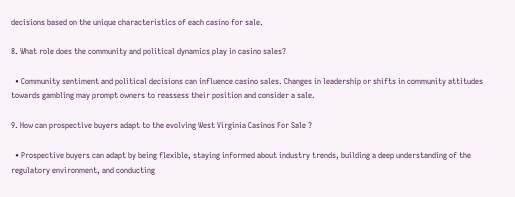decisions based on the unique characteristics of each casino for sale.

8. What role does the community and political dynamics play in casino sales?

  • Community sentiment and political decisions can influence casino sales. Changes in leadership or shifts in community attitudes towards gambling may prompt owners to reassess their position and consider a sale.

9. How can prospective buyers adapt to the evolving West Virginia Casinos For Sale ?

  • Prospective buyers can adapt by being flexible, staying informed about industry trends, building a deep understanding of the regulatory environment, and conducting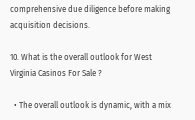comprehensive due diligence before making acquisition decisions.

10. What is the overall outlook for West Virginia Casinos For Sale ?

  • The overall outlook is dynamic, with a mix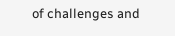of challenges and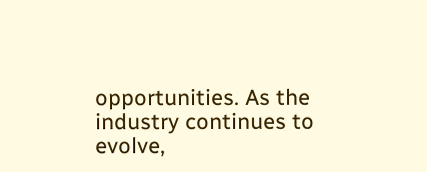opportunities. As the industry continues to evolve,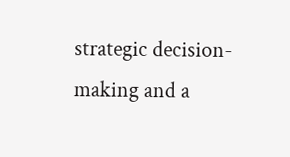strategic decision-making and a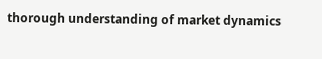thorough understanding of market dynamics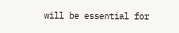will be essential for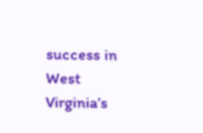success in West Virginia’s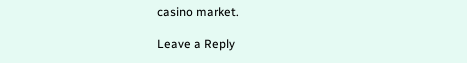casino market.

Leave a Reply